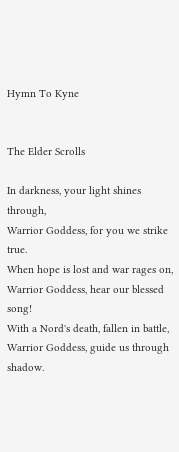Hymn To Kyne


The Elder Scrolls

In darkness, your light shines through,
Warrior Goddess, for you we strike true.
When hope is lost and war rages on,
Warrior Goddess, hear our blessed song!
With a Nord's death, fallen in battle,
Warrior Goddess, guide us through shadow.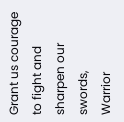Grant us courage to fight and sharpen our swords,
Warrior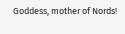Goddess, mother of Nords!